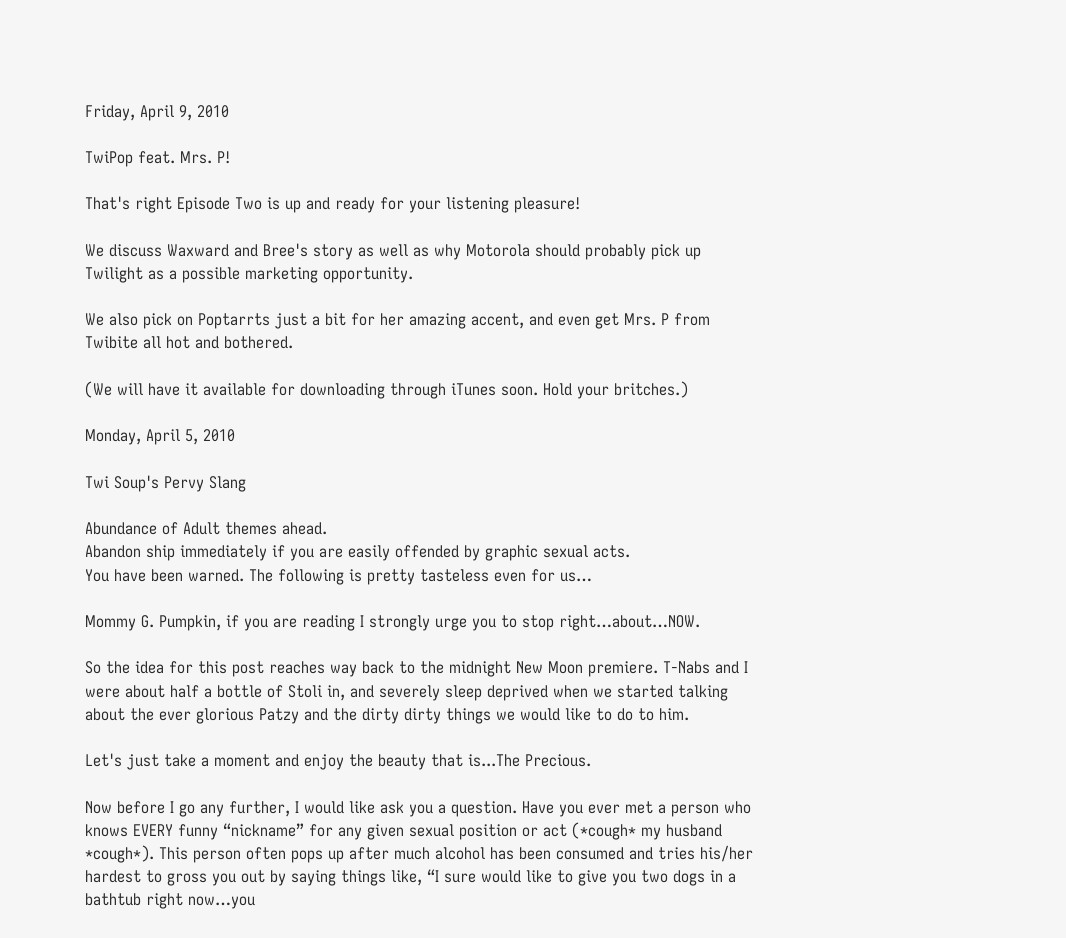Friday, April 9, 2010

TwiPop feat. Mrs. P!

That's right Episode Two is up and ready for your listening pleasure!

We discuss Waxward and Bree's story as well as why Motorola should probably pick up Twilight as a possible marketing opportunity.

We also pick on Poptarrts just a bit for her amazing accent, and even get Mrs. P from Twibite all hot and bothered.

(We will have it available for downloading through iTunes soon. Hold your britches.)

Monday, April 5, 2010

Twi Soup's Pervy Slang

Abundance of Adult themes ahead.
Abandon ship immediately if you are easily offended by graphic sexual acts.
You have been warned. The following is pretty tasteless even for us…

Mommy G. Pumpkin, if you are reading I strongly urge you to stop right…about…NOW.

So the idea for this post reaches way back to the midnight New Moon premiere. T-Nabs and I were about half a bottle of Stoli in, and severely sleep deprived when we started talking about the ever glorious Patzy and the dirty dirty things we would like to do to him.

Let's just take a moment and enjoy the beauty that is...The Precious.

Now before I go any further, I would like ask you a question. Have you ever met a person who knows EVERY funny “nickname” for any given sexual position or act (*cough* my husband *cough*). This person often pops up after much alcohol has been consumed and tries his/her hardest to gross you out by saying things like, “I sure would like to give you two dogs in a bathtub right now…you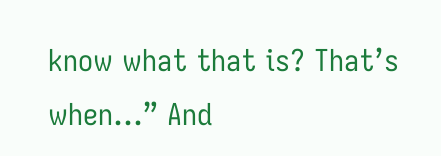know what that is? That’s when…” And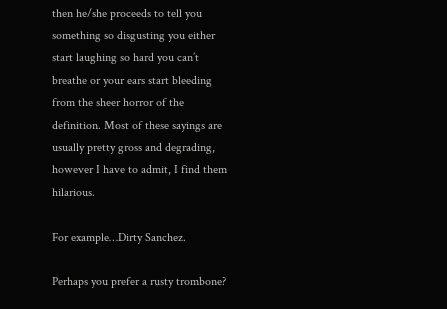then he/she proceeds to tell you something so disgusting you either start laughing so hard you can’t breathe or your ears start bleeding from the sheer horror of the definition. Most of these sayings are usually pretty gross and degrading, however I have to admit, I find them hilarious.

For example…Dirty Sanchez.

Perhaps you prefer a rusty trombone?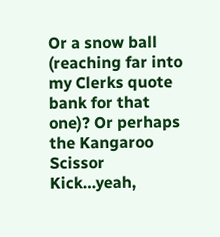Or a snow ball (reaching far into my Clerks quote bank for that one)? Or perhaps the Kangaroo Scissor Kick…yeah,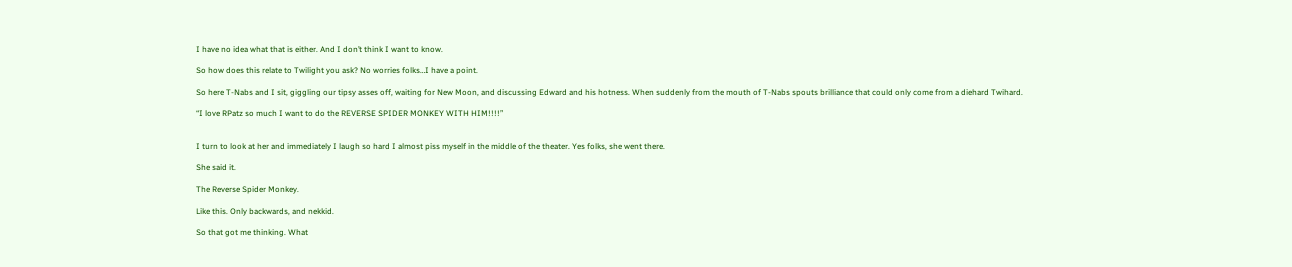I have no idea what that is either. And I don’t think I want to know.

So how does this relate to Twilight you ask? No worries folks…I have a point.

So here T-Nabs and I sit, giggling our tipsy asses off, waiting for New Moon, and discussing Edward and his hotness. When suddenly from the mouth of T-Nabs spouts brilliance that could only come from a diehard Twihard.

“I love RPatz so much I want to do the REVERSE SPIDER MONKEY WITH HIM!!!!”


I turn to look at her and immediately I laugh so hard I almost piss myself in the middle of the theater. Yes folks, she went there.

She said it.

The Reverse Spider Monkey.

Like this. Only backwards, and nekkid.

So that got me thinking. What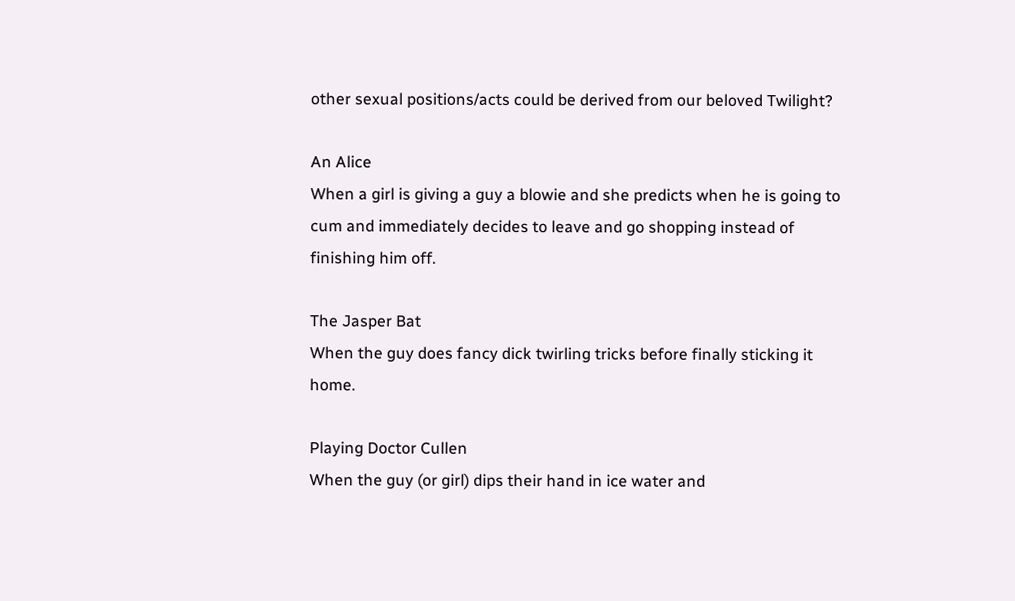other sexual positions/acts could be derived from our beloved Twilight?

An Alice
When a girl is giving a guy a blowie and she predicts when he is going to cum and immediately decides to leave and go shopping instead of finishing him off.

The Jasper Bat
When the guy does fancy dick twirling tricks before finally sticking it home.

Playing Doctor Cullen
When the guy (or girl) dips their hand in ice water and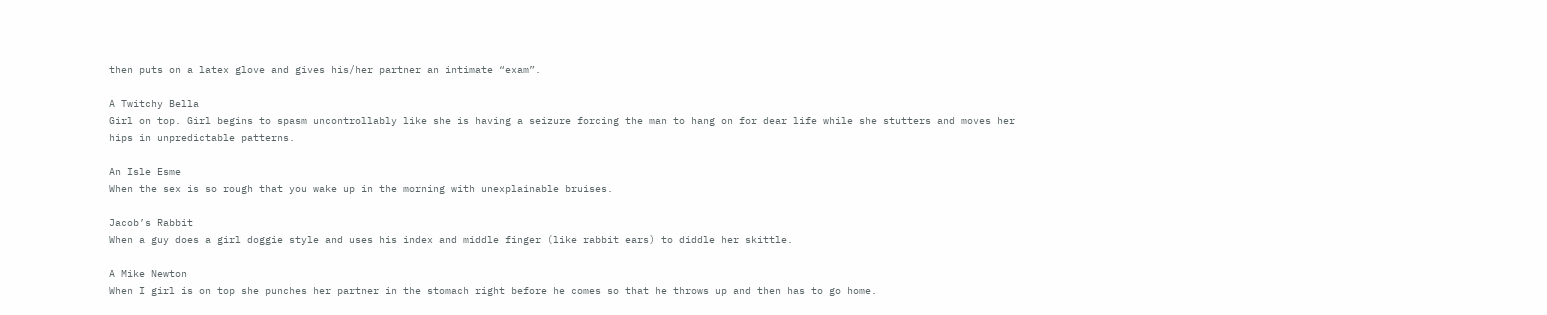then puts on a latex glove and gives his/her partner an intimate “exam”.

A Twitchy Bella
Girl on top. Girl begins to spasm uncontrollably like she is having a seizure forcing the man to hang on for dear life while she stutters and moves her hips in unpredictable patterns.

An Isle Esme
When the sex is so rough that you wake up in the morning with unexplainable bruises.

Jacob’s Rabbit
When a guy does a girl doggie style and uses his index and middle finger (like rabbit ears) to diddle her skittle.

A Mike Newton
When I girl is on top she punches her partner in the stomach right before he comes so that he throws up and then has to go home.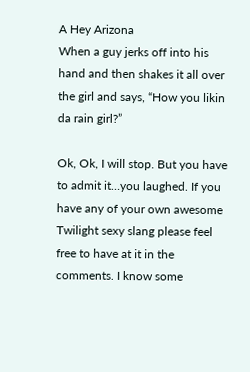A Hey Arizona
When a guy jerks off into his hand and then shakes it all over the girl and says, “How you likin da rain girl?”

Ok, Ok, I will stop. But you have to admit it…you laughed. If you have any of your own awesome Twilight sexy slang please feel free to have at it in the comments. I know some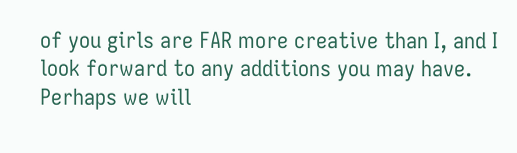of you girls are FAR more creative than I, and I look forward to any additions you may have. Perhaps we will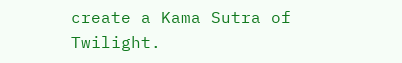create a Kama Sutra of Twilight.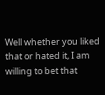Well whether you liked that or hated it, I am willing to bet that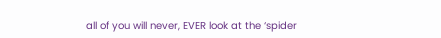all of you will never, EVER look at the ‘spider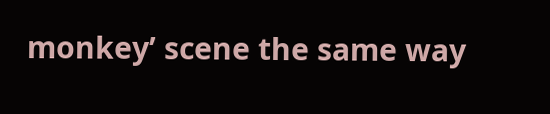monkey’ scene the same way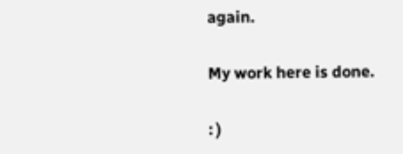again.

My work here is done.

: )